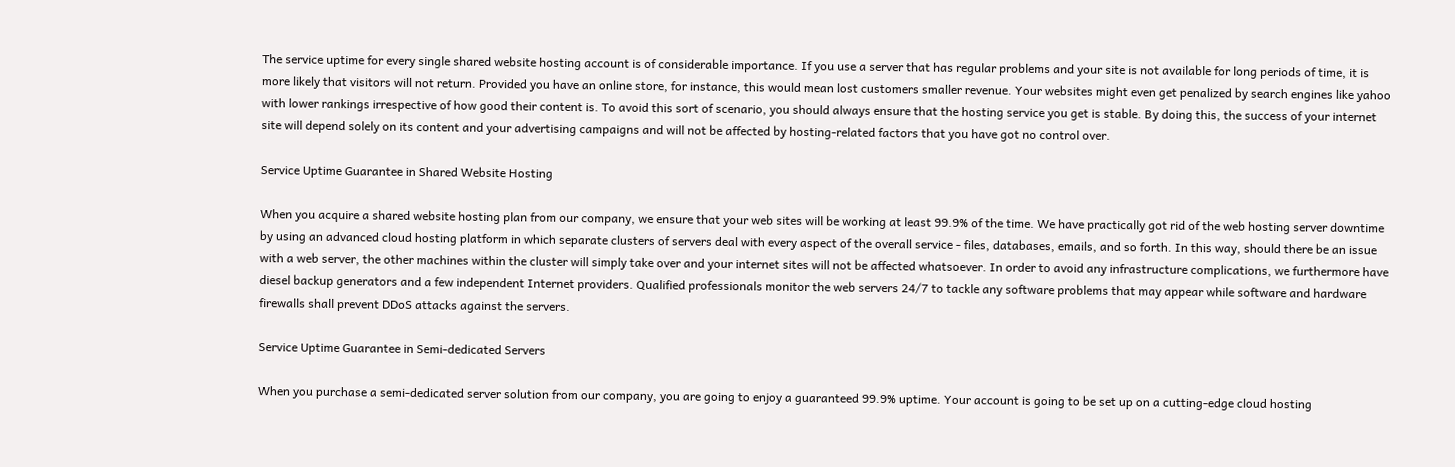The service uptime for every single shared website hosting account is of considerable importance. If you use a server that has regular problems and your site is not available for long periods of time, it is more likely that visitors will not return. Provided you have an online store, for instance, this would mean lost customers smaller revenue. Your websites might even get penalized by search engines like yahoo with lower rankings irrespective of how good their content is. To avoid this sort of scenario, you should always ensure that the hosting service you get is stable. By doing this, the success of your internet site will depend solely on its content and your advertising campaigns and will not be affected by hosting-related factors that you have got no control over.

Service Uptime Guarantee in Shared Website Hosting

When you acquire a shared website hosting plan from our company, we ensure that your web sites will be working at least 99.9% of the time. We have practically got rid of the web hosting server downtime by using an advanced cloud hosting platform in which separate clusters of servers deal with every aspect of the overall service - files, databases, emails, and so forth. In this way, should there be an issue with a web server, the other machines within the cluster will simply take over and your internet sites will not be affected whatsoever. In order to avoid any infrastructure complications, we furthermore have diesel backup generators and a few independent Internet providers. Qualified professionals monitor the web servers 24/7 to tackle any software problems that may appear while software and hardware firewalls shall prevent DDoS attacks against the servers.

Service Uptime Guarantee in Semi-dedicated Servers

When you purchase a semi-dedicated server solution from our company, you are going to enjoy a guaranteed 99.9% uptime. Your account is going to be set up on a cutting-edge cloud hosting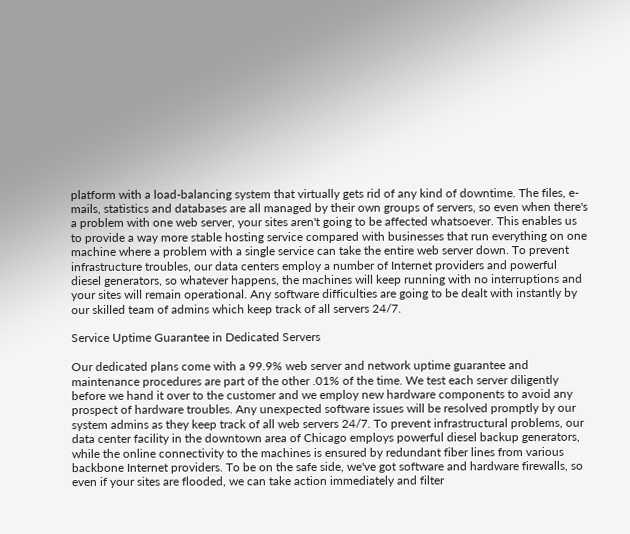platform with a load-balancing system that virtually gets rid of any kind of downtime. The files, e-mails, statistics and databases are all managed by their own groups of servers, so even when there's a problem with one web server, your sites aren't going to be affected whatsoever. This enables us to provide a way more stable hosting service compared with businesses that run everything on one machine where a problem with a single service can take the entire web server down. To prevent infrastructure troubles, our data centers employ a number of Internet providers and powerful diesel generators, so whatever happens, the machines will keep running with no interruptions and your sites will remain operational. Any software difficulties are going to be dealt with instantly by our skilled team of admins which keep track of all servers 24/7.

Service Uptime Guarantee in Dedicated Servers

Our dedicated plans come with a 99.9% web server and network uptime guarantee and maintenance procedures are part of the other .01% of the time. We test each server diligently before we hand it over to the customer and we employ new hardware components to avoid any prospect of hardware troubles. Any unexpected software issues will be resolved promptly by our system admins as they keep track of all web servers 24/7. To prevent infrastructural problems, our data center facility in the downtown area of Chicago employs powerful diesel backup generators, while the online connectivity to the machines is ensured by redundant fiber lines from various backbone Internet providers. To be on the safe side, we've got software and hardware firewalls, so even if your sites are flooded, we can take action immediately and filter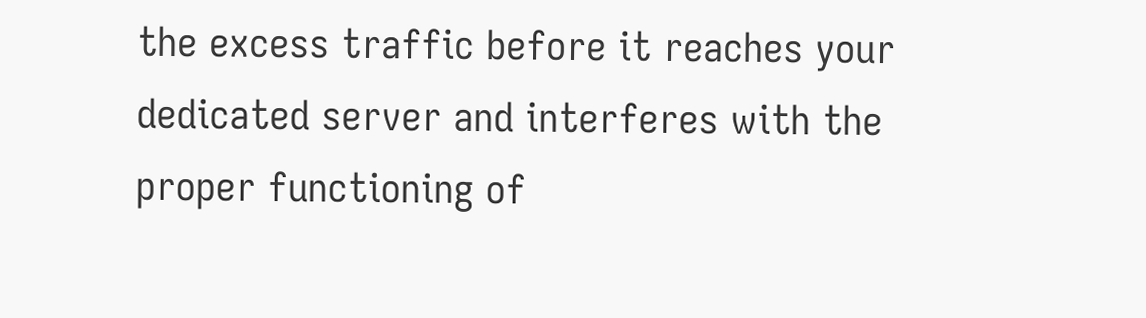the excess traffic before it reaches your dedicated server and interferes with the proper functioning of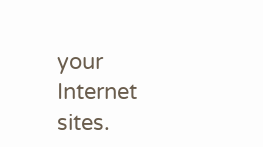your Internet sites.